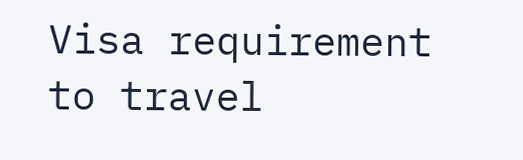Visa requirement to travel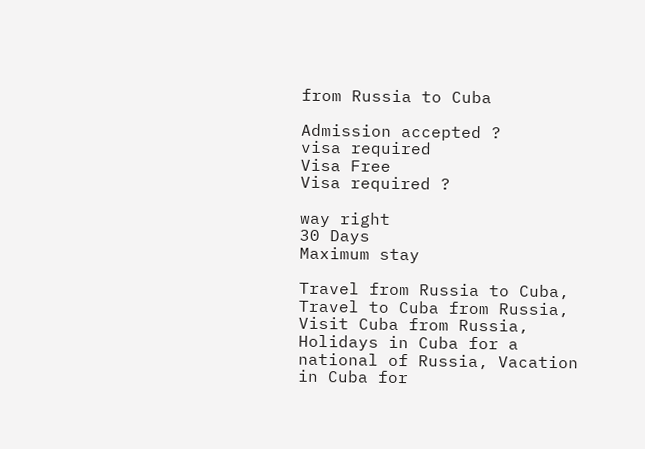from Russia to Cuba

Admission accepted ?
visa required
Visa Free
Visa required ?

way right
30 Days
Maximum stay

Travel from Russia to Cuba, Travel to Cuba from Russia, Visit Cuba from Russia, Holidays in Cuba for a national of Russia, Vacation in Cuba for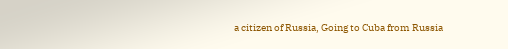a citizen of Russia, Going to Cuba from Russia